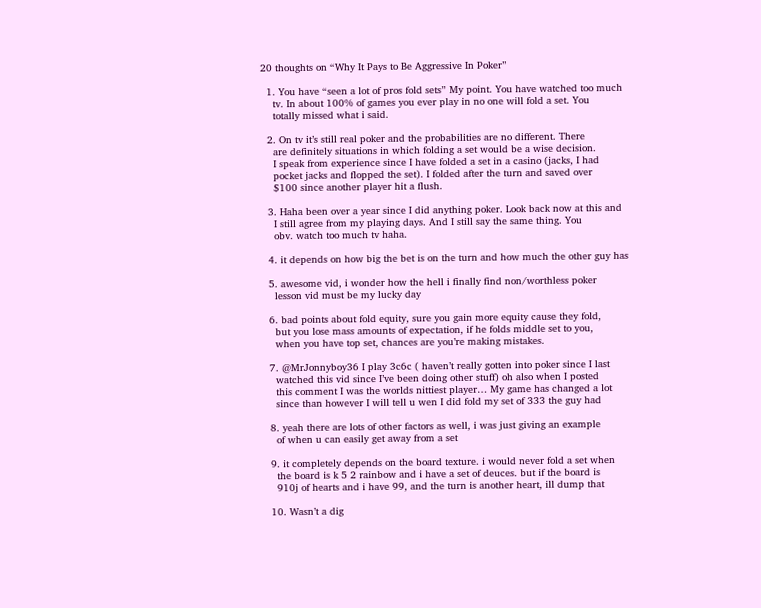20 thoughts on “Why It Pays to Be Aggressive In Poker”

  1. You have “seen a lot of pros fold sets” My point. You have watched too much
    tv. In about 100% of games you ever play in no one will fold a set. You
    totally missed what i said.

  2. On tv it’s still real poker and the probabilities are no different. There
    are definitely situations in which folding a set would be a wise decision.
    I speak from experience since I have folded a set in a casino (jacks, I had
    pocket jacks and flopped the set). I folded after the turn and saved over
    $100 since another player hit a flush.

  3. Haha been over a year since I did anything poker. Look back now at this and
    I still agree from my playing days. And I still say the same thing. You
    obv. watch too much tv haha.

  4. it depends on how big the bet is on the turn and how much the other guy has

  5. awesome vid, i wonder how the hell i finally find non/worthless poker
    lesson vid must be my lucky day

  6. bad points about fold equity, sure you gain more equity cause they fold,
    but you lose mass amounts of expectation, if he folds middle set to you,
    when you have top set, chances are you’re making mistakes.

  7. @MrJonnyboy36 I play 3c6c ( haven’t really gotten into poker since I last
    watched this vid since I’ve been doing other stuff) oh also when I posted
    this comment I was the worlds nittiest player… My game has changed a lot
    since than however I will tell u wen I did fold my set of 333 the guy had

  8. yeah there are lots of other factors as well, i was just giving an example
    of when u can easily get away from a set

  9. it completely depends on the board texture. i would never fold a set when
    the board is k 5 2 rainbow and i have a set of deuces. but if the board is
    910j of hearts and i have 99, and the turn is another heart, ill dump that

  10. Wasn’t a dig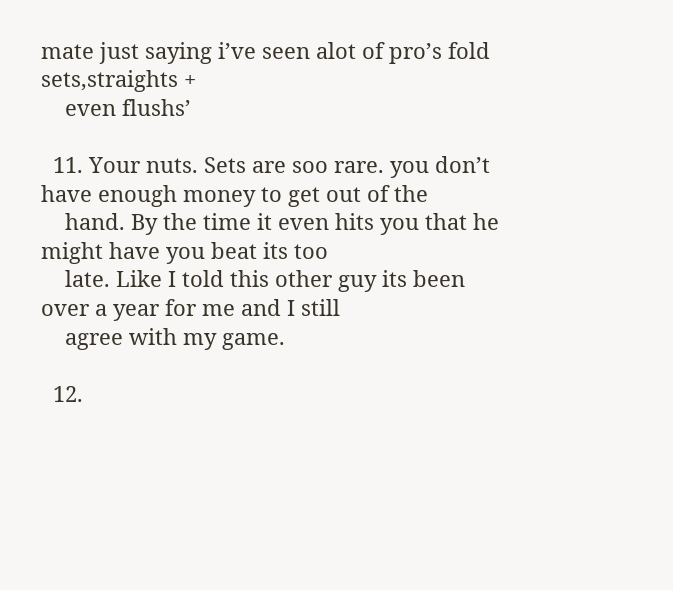mate just saying i’ve seen alot of pro’s fold sets,straights +
    even flushs’

  11. Your nuts. Sets are soo rare. you don’t have enough money to get out of the
    hand. By the time it even hits you that he might have you beat its too
    late. Like I told this other guy its been over a year for me and I still
    agree with my game.

  12.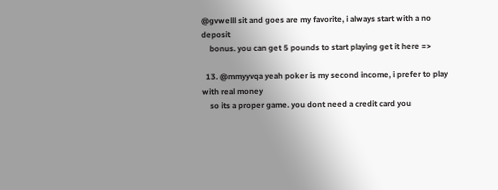@gvwelll sit and goes are my favorite, i always start with a no deposit
    bonus. you can get 5 pounds to start playing get it here =>

  13. @mmyyvqa yeah poker is my second income, i prefer to play with real money
    so its a proper game. you dont need a credit card you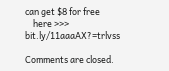can get $8 for free
    here >>> bit.ly/11aaaAX?=trlvss

Comments are closed.